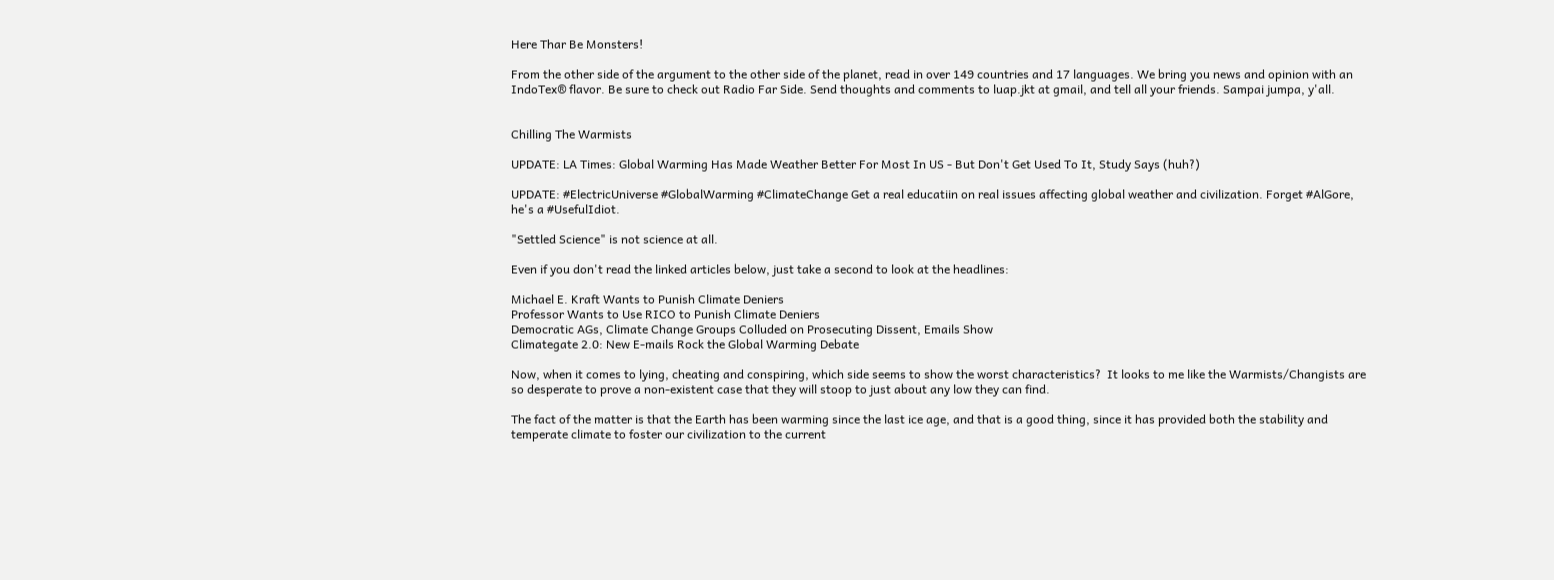Here Thar Be Monsters!

From the other side of the argument to the other side of the planet, read in over 149 countries and 17 languages. We bring you news and opinion with an IndoTex® flavor. Be sure to check out Radio Far Side. Send thoughts and comments to luap.jkt at gmail, and tell all your friends. Sampai jumpa, y'all.


Chilling The Warmists

UPDATE: LA Times: Global Warming Has Made Weather Better For Most In US - But Don't Get Used To It, Study Says (huh?)

UPDATE: #ElectricUniverse #GlobalWarming #ClimateChange Get a real educatiin on real issues affecting global weather and civilization. Forget #AlGore, he's a #UsefulIdiot.

"Settled Science" is not science at all.

Even if you don't read the linked articles below, just take a second to look at the headlines:

Michael E. Kraft Wants to Punish Climate Deniers
Professor Wants to Use RICO to Punish Climate Deniers
Democratic AGs, Climate Change Groups Colluded on Prosecuting Dissent, Emails Show
Climategate 2.0: New E-mails Rock the Global Warming Debate

Now, when it comes to lying, cheating and conspiring, which side seems to show the worst characteristics?  It looks to me like the Warmists/Changists are so desperate to prove a non-existent case that they will stoop to just about any low they can find.

The fact of the matter is that the Earth has been warming since the last ice age, and that is a good thing, since it has provided both the stability and temperate climate to foster our civilization to the current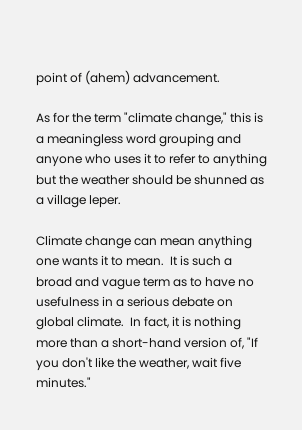point of (ahem) advancement.

As for the term "climate change," this is a meaningless word grouping and anyone who uses it to refer to anything but the weather should be shunned as a village leper.

Climate change can mean anything one wants it to mean.  It is such a broad and vague term as to have no usefulness in a serious debate on global climate.  In fact, it is nothing more than a short-hand version of, "If you don't like the weather, wait five minutes."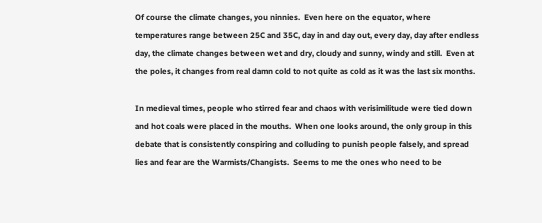Of course the climate changes, you ninnies.  Even here on the equator, where temperatures range between 25C and 35C, day in and day out, every day, day after endless day, the climate changes between wet and dry, cloudy and sunny, windy and still.  Even at the poles, it changes from real damn cold to not quite as cold as it was the last six months.

In medieval times, people who stirred fear and chaos with verisimilitude were tied down and hot coals were placed in the mouths.  When one looks around, the only group in this debate that is consistently conspiring and colluding to punish people falsely, and spread lies and fear are the Warmists/Changists.  Seems to me the ones who need to be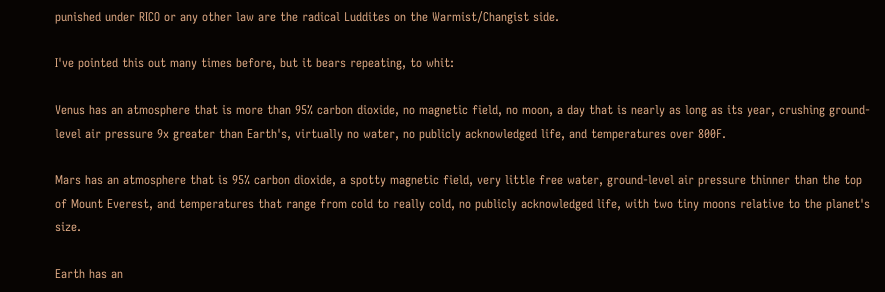punished under RICO or any other law are the radical Luddites on the Warmist/Changist side.

I've pointed this out many times before, but it bears repeating, to whit:

Venus has an atmosphere that is more than 95% carbon dioxide, no magnetic field, no moon, a day that is nearly as long as its year, crushing ground-level air pressure 9x greater than Earth's, virtually no water, no publicly acknowledged life, and temperatures over 800F.

Mars has an atmosphere that is 95% carbon dioxide, a spotty magnetic field, very little free water, ground-level air pressure thinner than the top of Mount Everest, and temperatures that range from cold to really cold, no publicly acknowledged life, with two tiny moons relative to the planet's size.

Earth has an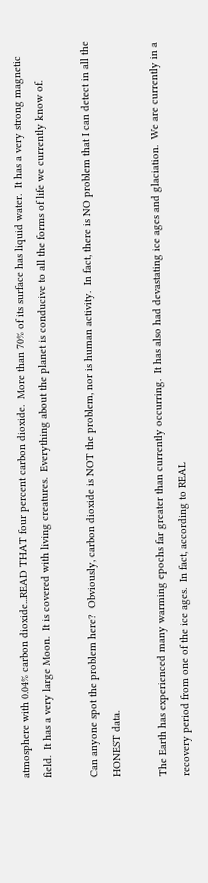atmosphere with 0.04% carbon dioxide...READ THAT four percent carbon dioxide.  More than 70% of its surface has liquid water.  It has a very strong magnetic field.  It has a very large Moon.  It is covered with living creatures.  Everything about the planet is conducive to all the forms of life we currently know of.

Can anyone spot the problem here?  Obviously, carbon dioxide is NOT the problem, nor is human activity.  In fact, there is NO problem that I can detect in all the HONEST data.

The Earth has experienced many warming epochs far greater than currently occurring.  It has also had devastating ice ages and glaciation.  We are currently in a recovery period from one of the ice ages.  In fact, according to REAL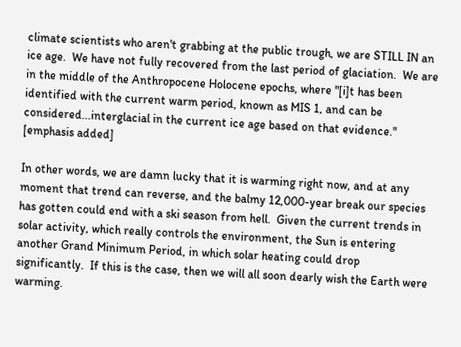climate scientists who aren't grabbing at the public trough, we are STILL IN an ice age.  We have not fully recovered from the last period of glaciation.  We are in the middle of the Anthropocene Holocene epochs, where "[i]t has been identified with the current warm period, known as MIS 1, and can be considered...interglacial in the current ice age based on that evidence." [emphasis added]

In other words, we are damn lucky that it is warming right now, and at any moment that trend can reverse, and the balmy 12,000-year break our species has gotten could end with a ski season from hell.  Given the current trends in solar activity, which really controls the environment, the Sun is entering another Grand Minimum Period, in which solar heating could drop significantly.  If this is the case, then we will all soon dearly wish the Earth were warming.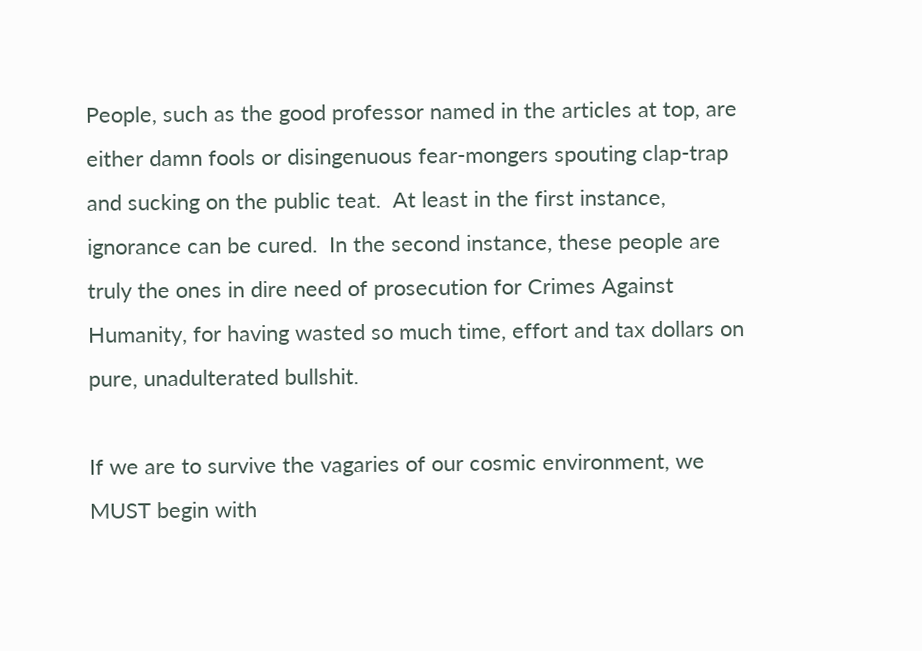People, such as the good professor named in the articles at top, are either damn fools or disingenuous fear-mongers spouting clap-trap and sucking on the public teat.  At least in the first instance, ignorance can be cured.  In the second instance, these people are truly the ones in dire need of prosecution for Crimes Against Humanity, for having wasted so much time, effort and tax dollars on pure, unadulterated bullshit.

If we are to survive the vagaries of our cosmic environment, we MUST begin with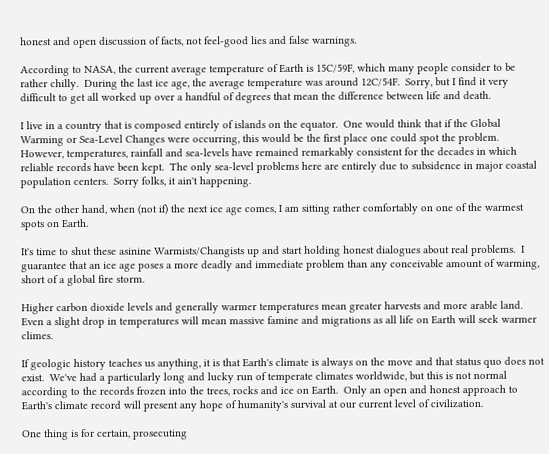honest and open discussion of facts, not feel-good lies and false warnings.

According to NASA, the current average temperature of Earth is 15C/59F, which many people consider to be rather chilly.  During the last ice age, the average temperature was around 12C/54F.  Sorry, but I find it very difficult to get all worked up over a handful of degrees that mean the difference between life and death.

I live in a country that is composed entirely of islands on the equator.  One would think that if the Global Warming or Sea-Level Changes were occurring, this would be the first place one could spot the problem.  However, temperatures, rainfall and sea-levels have remained remarkably consistent for the decades in which reliable records have been kept.  The only sea-level problems here are entirely due to subsidence in major coastal population centers.  Sorry folks, it ain't happening.

On the other hand, when (not if) the next ice age comes, I am sitting rather comfortably on one of the warmest spots on Earth.

It's time to shut these asinine Warmists/Changists up and start holding honest dialogues about real problems.  I guarantee that an ice age poses a more deadly and immediate problem than any conceivable amount of warming, short of a global fire storm.

Higher carbon dioxide levels and generally warmer temperatures mean greater harvests and more arable land.  Even a slight drop in temperatures will mean massive famine and migrations as all life on Earth will seek warmer climes.

If geologic history teaches us anything, it is that Earth's climate is always on the move and that status quo does not exist.  We've had a particularly long and lucky run of temperate climates worldwide, but this is not normal according to the records frozen into the trees, rocks and ice on Earth.  Only an open and honest approach to Earth's climate record will present any hope of humanity's survival at our current level of civilization.

One thing is for certain, prosecuting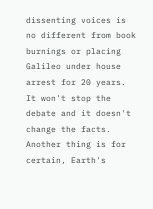dissenting voices is no different from book burnings or placing Galileo under house arrest for 20 years.  It won't stop the debate and it doesn't change the facts.  Another thing is for certain, Earth's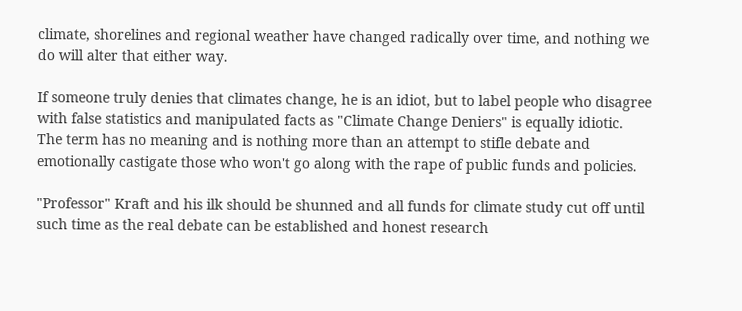climate, shorelines and regional weather have changed radically over time, and nothing we do will alter that either way.

If someone truly denies that climates change, he is an idiot, but to label people who disagree with false statistics and manipulated facts as "Climate Change Deniers" is equally idiotic.  The term has no meaning and is nothing more than an attempt to stifle debate and emotionally castigate those who won't go along with the rape of public funds and policies.

"Professor" Kraft and his ilk should be shunned and all funds for climate study cut off until such time as the real debate can be established and honest research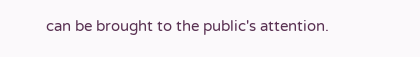can be brought to the public's attention.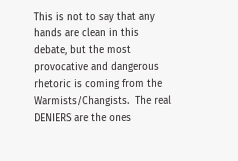This is not to say that any hands are clean in this debate, but the most provocative and dangerous rhetoric is coming from the Warmists/Changists.  The real DENIERS are the ones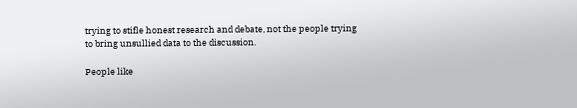trying to stifle honest research and debate, not the people trying to bring unsullied data to the discussion.

People like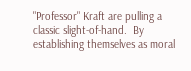"Professor" Kraft are pulling a classic slight-of-hand.  By establishing themselves as moral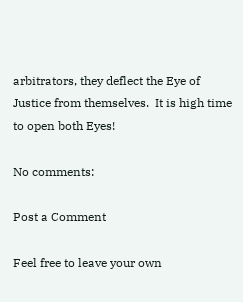arbitrators, they deflect the Eye of Justice from themselves.  It is high time to open both Eyes!

No comments:

Post a Comment

Feel free to leave your own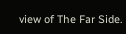view of The Far Side.